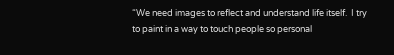“We need images to reflect and understand life itself.  I try to paint in a way to touch people so personal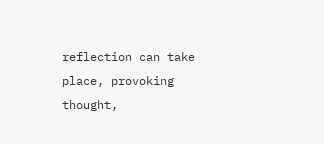reflection can take place, provoking thought,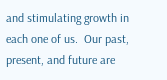and stimulating growth in each one of us.  Our past, present, and future are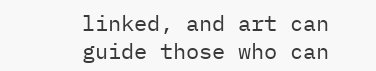linked, and art can guide those who can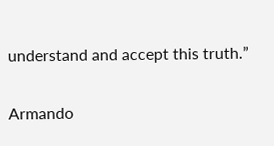understand and accept this truth.”


Armando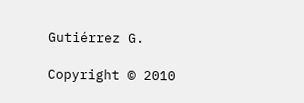Gutiérrez G.

Copyright © 2010